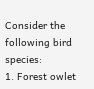Consider the following bird species:
1. Forest owlet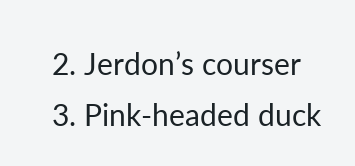2. Jerdon’s courser
3. Pink-headed duck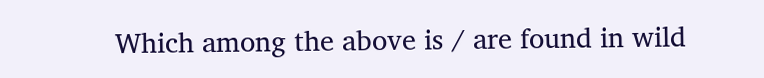Which among the above is / are found in wild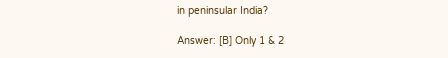in peninsular India?

Answer: [B] Only 1 & 2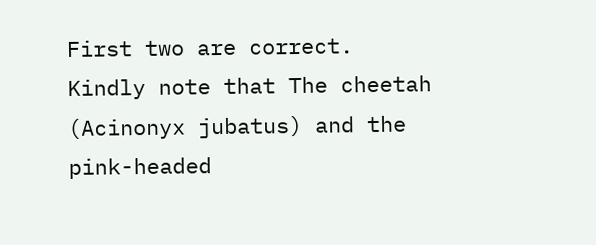First two are correct. Kindly note that The cheetah (Acinonyx jubatus) and the pink-headed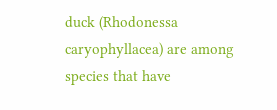duck (Rhodonessa caryophyllacea) are among species that have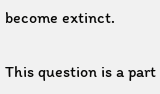become extinct.

This question is a part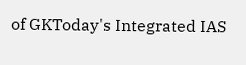of GKToday's Integrated IAS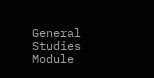General Studies Module